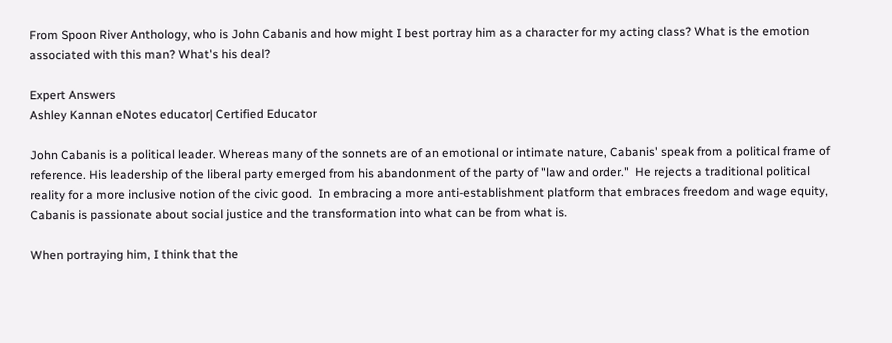From Spoon River Anthology, who is John Cabanis and how might I best portray him as a character for my acting class? What is the emotion associated with this man? What's his deal?

Expert Answers
Ashley Kannan eNotes educator| Certified Educator

John Cabanis is a political leader. Whereas many of the sonnets are of an emotional or intimate nature, Cabanis' speak from a political frame of reference. His leadership of the liberal party emerged from his abandonment of the party of "law and order."  He rejects a traditional political reality for a more inclusive notion of the civic good.  In embracing a more anti-establishment platform that embraces freedom and wage equity, Cabanis is passionate about social justice and the transformation into what can be from what is.

When portraying him, I think that the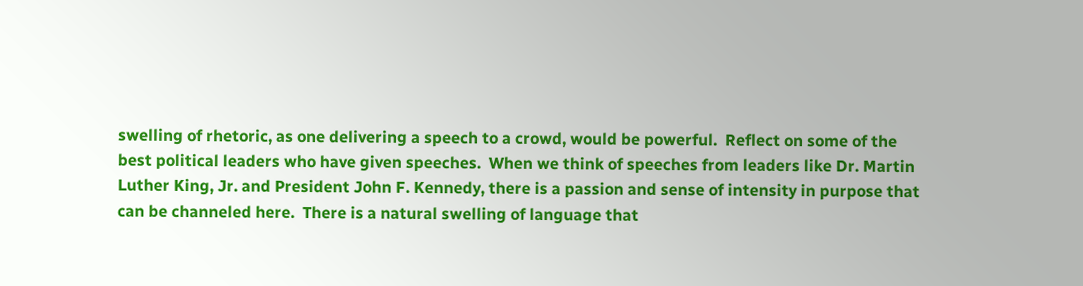swelling of rhetoric, as one delivering a speech to a crowd, would be powerful.  Reflect on some of the best political leaders who have given speeches.  When we think of speeches from leaders like Dr. Martin Luther King, Jr. and President John F. Kennedy, there is a passion and sense of intensity in purpose that can be channeled here.  There is a natural swelling of language that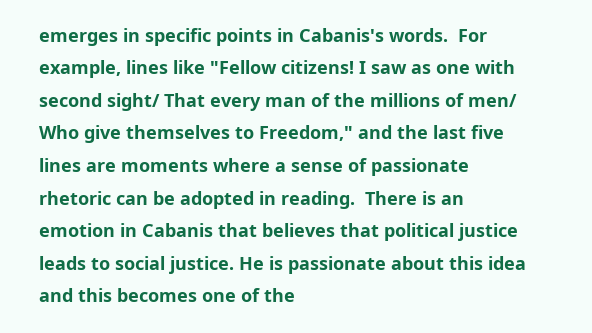emerges in specific points in Cabanis's words.  For example, lines like "Fellow citizens! I saw as one with second sight/ That every man of the millions of men/ Who give themselves to Freedom," and the last five lines are moments where a sense of passionate rhetoric can be adopted in reading.  There is an emotion in Cabanis that believes that political justice leads to social justice. He is passionate about this idea and this becomes one of the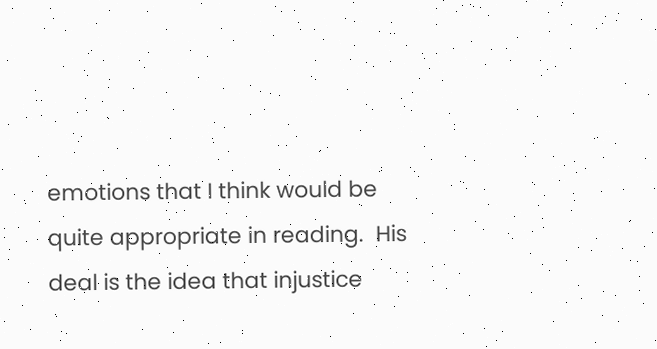emotions that I think would be quite appropriate in reading.  His deal is the idea that injustice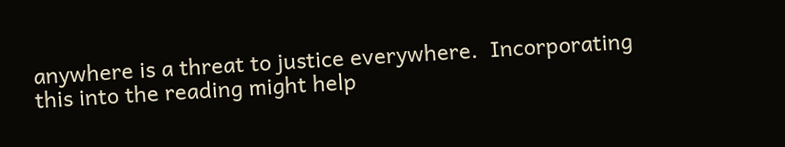anywhere is a threat to justice everywhere.  Incorporating this into the reading might help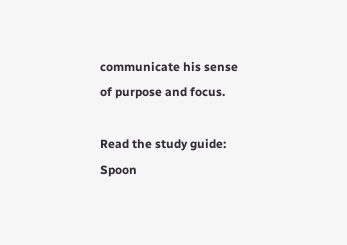communicate his sense of purpose and focus.

Read the study guide:
Spoon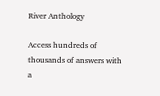River Anthology

Access hundreds of thousands of answers with a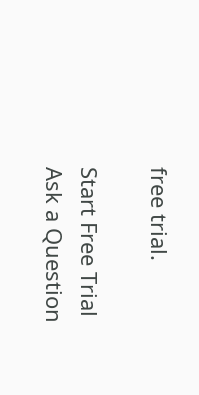free trial.

Start Free Trial
Ask a Question